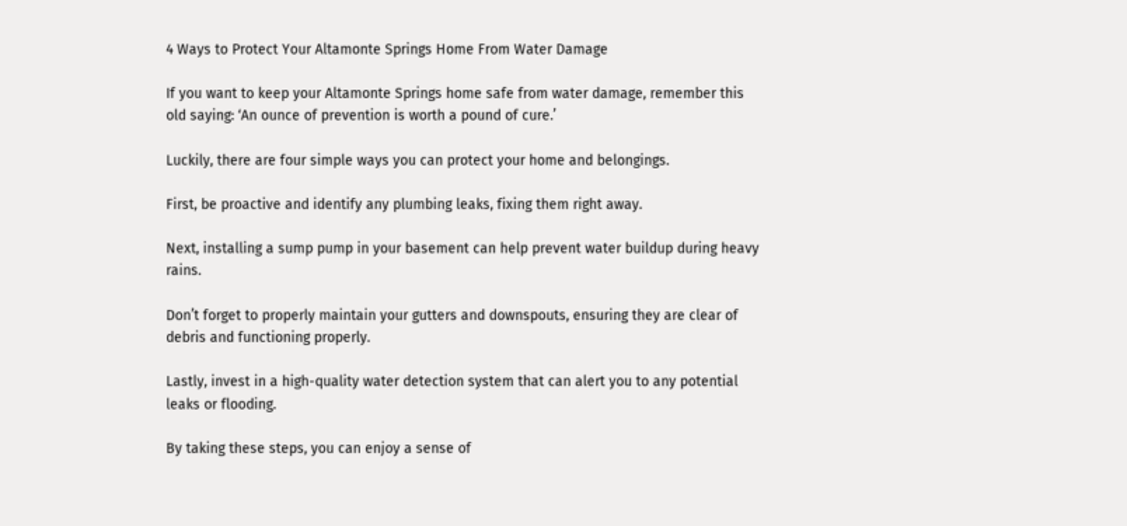4 Ways to Protect Your Altamonte Springs Home From Water Damage

If you want to keep your Altamonte Springs home safe from water damage, remember this old saying: ‘An ounce of prevention is worth a pound of cure.’

Luckily, there are four simple ways you can protect your home and belongings.

First, be proactive and identify any plumbing leaks, fixing them right away.

Next, installing a sump pump in your basement can help prevent water buildup during heavy rains.

Don’t forget to properly maintain your gutters and downspouts, ensuring they are clear of debris and functioning properly.

Lastly, invest in a high-quality water detection system that can alert you to any potential leaks or flooding.

By taking these steps, you can enjoy a sense of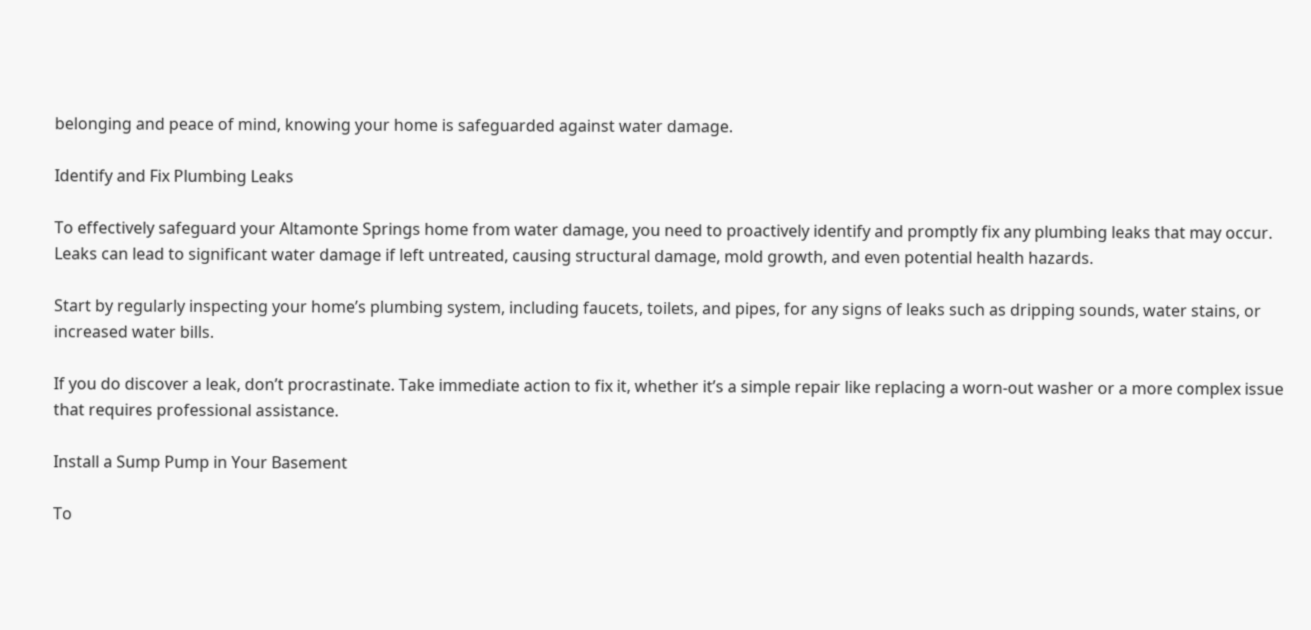belonging and peace of mind, knowing your home is safeguarded against water damage.

Identify and Fix Plumbing Leaks

To effectively safeguard your Altamonte Springs home from water damage, you need to proactively identify and promptly fix any plumbing leaks that may occur. Leaks can lead to significant water damage if left untreated, causing structural damage, mold growth, and even potential health hazards.

Start by regularly inspecting your home’s plumbing system, including faucets, toilets, and pipes, for any signs of leaks such as dripping sounds, water stains, or increased water bills.

If you do discover a leak, don’t procrastinate. Take immediate action to fix it, whether it’s a simple repair like replacing a worn-out washer or a more complex issue that requires professional assistance.

Install a Sump Pump in Your Basement

To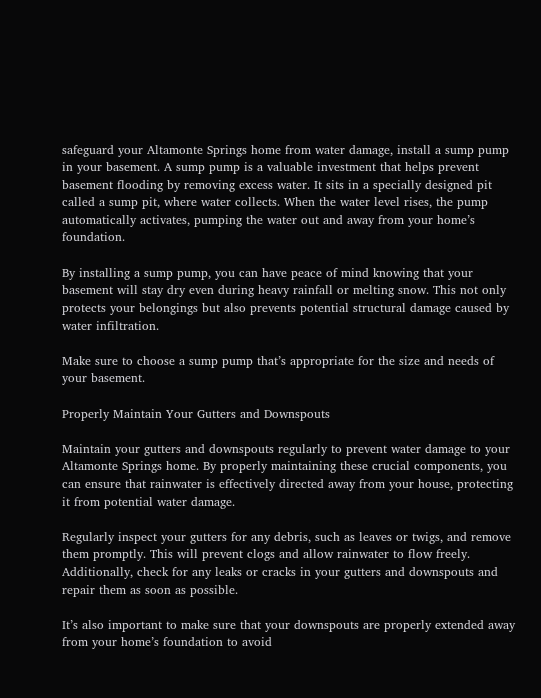safeguard your Altamonte Springs home from water damage, install a sump pump in your basement. A sump pump is a valuable investment that helps prevent basement flooding by removing excess water. It sits in a specially designed pit called a sump pit, where water collects. When the water level rises, the pump automatically activates, pumping the water out and away from your home’s foundation.

By installing a sump pump, you can have peace of mind knowing that your basement will stay dry even during heavy rainfall or melting snow. This not only protects your belongings but also prevents potential structural damage caused by water infiltration.

Make sure to choose a sump pump that’s appropriate for the size and needs of your basement.

Properly Maintain Your Gutters and Downspouts

Maintain your gutters and downspouts regularly to prevent water damage to your Altamonte Springs home. By properly maintaining these crucial components, you can ensure that rainwater is effectively directed away from your house, protecting it from potential water damage.

Regularly inspect your gutters for any debris, such as leaves or twigs, and remove them promptly. This will prevent clogs and allow rainwater to flow freely. Additionally, check for any leaks or cracks in your gutters and downspouts and repair them as soon as possible.

It’s also important to make sure that your downspouts are properly extended away from your home’s foundation to avoid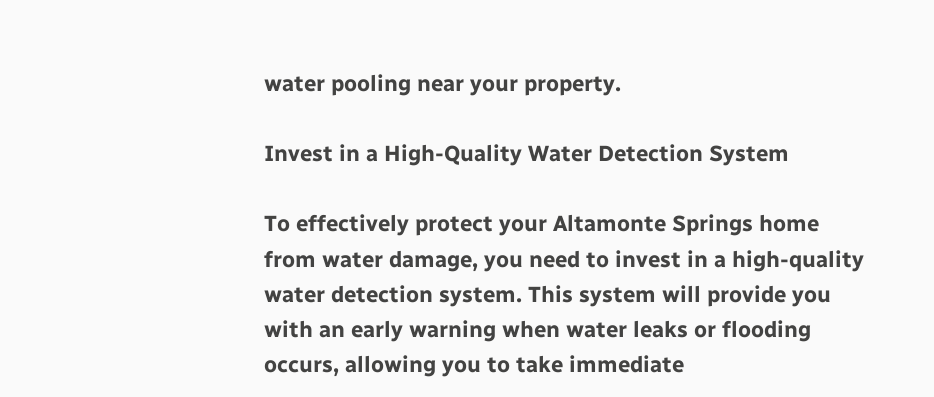water pooling near your property.

Invest in a High-Quality Water Detection System

To effectively protect your Altamonte Springs home from water damage, you need to invest in a high-quality water detection system. This system will provide you with an early warning when water leaks or flooding occurs, allowing you to take immediate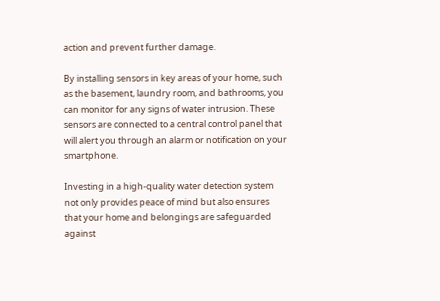action and prevent further damage.

By installing sensors in key areas of your home, such as the basement, laundry room, and bathrooms, you can monitor for any signs of water intrusion. These sensors are connected to a central control panel that will alert you through an alarm or notification on your smartphone.

Investing in a high-quality water detection system not only provides peace of mind but also ensures that your home and belongings are safeguarded against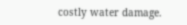costly water damage.